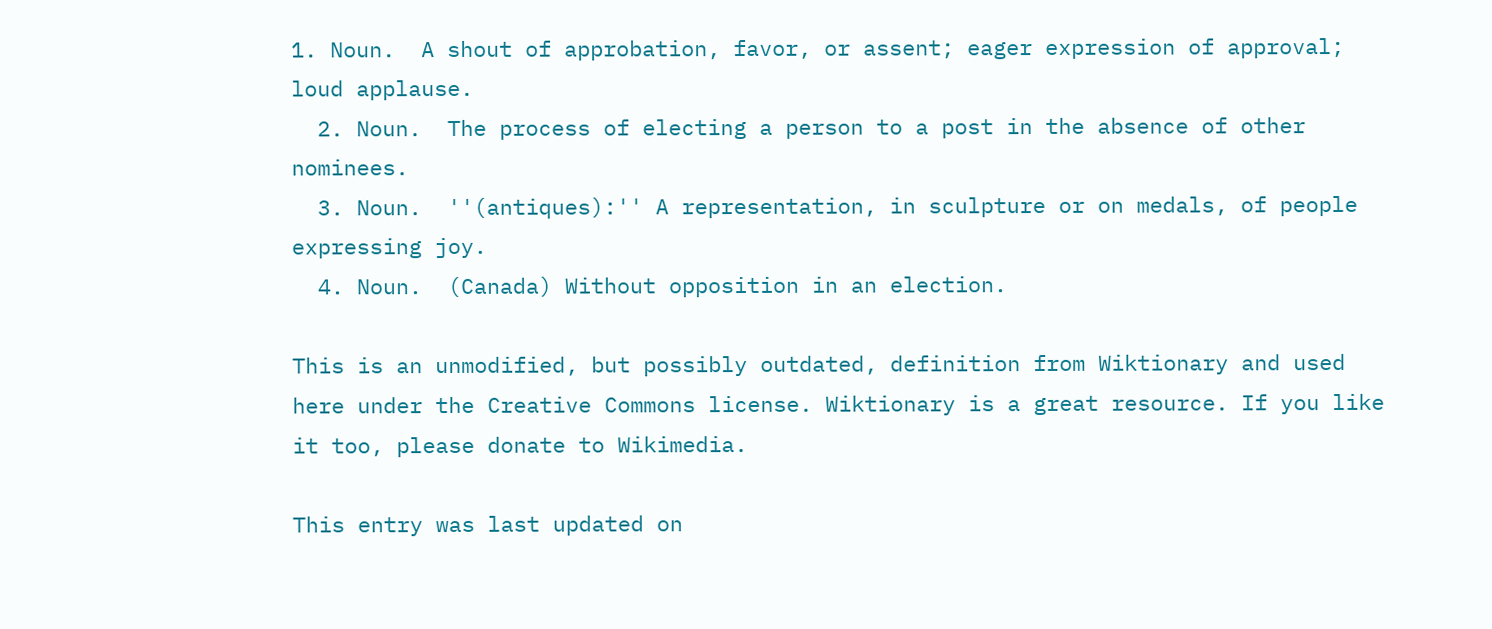1. Noun.  A shout of approbation, favor, or assent; eager expression of approval; loud applause.
  2. Noun.  The process of electing a person to a post in the absence of other nominees.
  3. Noun.  ''(antiques):'' A representation, in sculpture or on medals, of people expressing joy.
  4. Noun.  (Canada) Without opposition in an election.

This is an unmodified, but possibly outdated, definition from Wiktionary and used here under the Creative Commons license. Wiktionary is a great resource. If you like it too, please donate to Wikimedia.

This entry was last updated on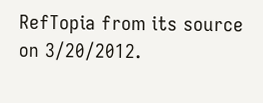RefTopia from its source on 3/20/2012.